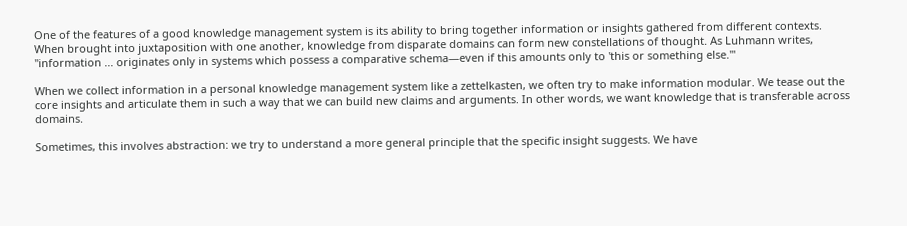One of the features of a good knowledge management system is its ability to bring together information or insights gathered from different contexts. When brought into juxtaposition with one another, knowledge from disparate domains can form new constellations of thought. As Luhmann writes, "information ... originates only in systems which possess a comparative schema—even if this amounts only to 'this or something else.'"

When we collect information in a personal knowledge management system like a zettelkasten, we often try to make information modular. We tease out the core insights and articulate them in such a way that we can build new claims and arguments. In other words, we want knowledge that is transferable across domains.

Sometimes, this involves abstraction: we try to understand a more general principle that the specific insight suggests. We have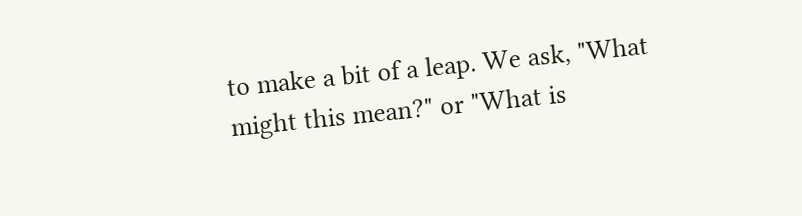to make a bit of a leap. We ask, "What might this mean?" or "What is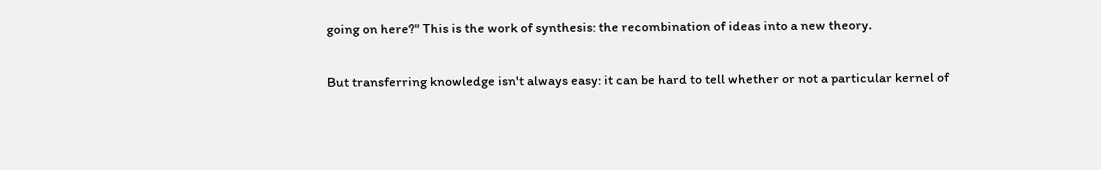going on here?" This is the work of synthesis: the recombination of ideas into a new theory.

But transferring knowledge isn't always easy: it can be hard to tell whether or not a particular kernel of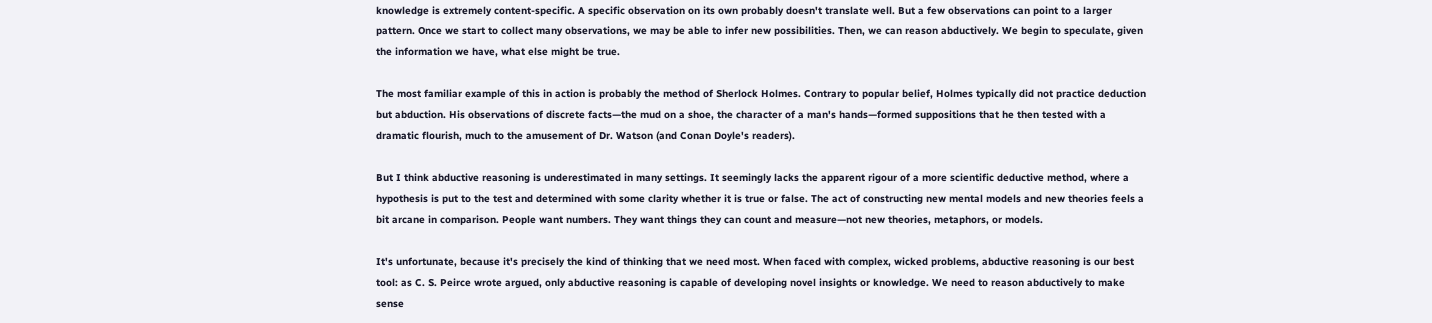knowledge is extremely content-specific. A specific observation on its own probably doesn't translate well. But a few observations can point to a larger pattern. Once we start to collect many observations, we may be able to infer new possibilities. Then, we can reason abductively. We begin to speculate, given the information we have, what else might be true.

The most familiar example of this in action is probably the method of Sherlock Holmes. Contrary to popular belief, Holmes typically did not practice deduction but abduction. His observations of discrete facts—the mud on a shoe, the character of a man's hands—formed suppositions that he then tested with a dramatic flourish, much to the amusement of Dr. Watson (and Conan Doyle's readers).

But I think abductive reasoning is underestimated in many settings. It seemingly lacks the apparent rigour of a more scientific deductive method, where a hypothesis is put to the test and determined with some clarity whether it is true or false. The act of constructing new mental models and new theories feels a bit arcane in comparison. People want numbers. They want things they can count and measure—not new theories, metaphors, or models.

It's unfortunate, because it's precisely the kind of thinking that we need most. When faced with complex, wicked problems, abductive reasoning is our best tool: as C. S. Peirce wrote argued, only abductive reasoning is capable of developing novel insights or knowledge. We need to reason abductively to make sense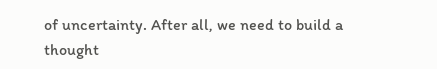of uncertainty. After all, we need to build a thought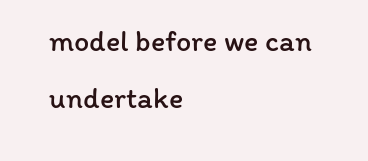model before we can undertake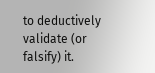to deductively validate (or falsify) it.